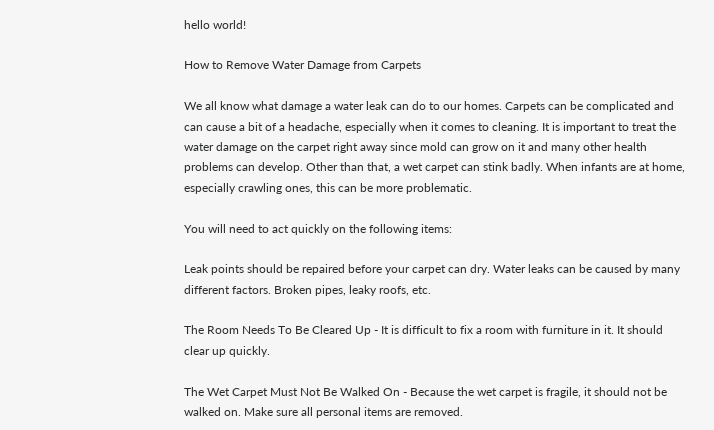hello world!

How to Remove Water Damage from Carpets

We all know what damage a water leak can do to our homes. Carpets can be complicated and can cause a bit of a headache, especially when it comes to cleaning. It is important to treat the water damage on the carpet right away since mold can grow on it and many other health problems can develop. Other than that, a wet carpet can stink badly. When infants are at home, especially crawling ones, this can be more problematic.

You will need to act quickly on the following items:

Leak points should be repaired before your carpet can dry. Water leaks can be caused by many different factors. Broken pipes, leaky roofs, etc.

The Room Needs To Be Cleared Up - It is difficult to fix a room with furniture in it. It should clear up quickly.

The Wet Carpet Must Not Be Walked On - Because the wet carpet is fragile, it should not be walked on. Make sure all personal items are removed.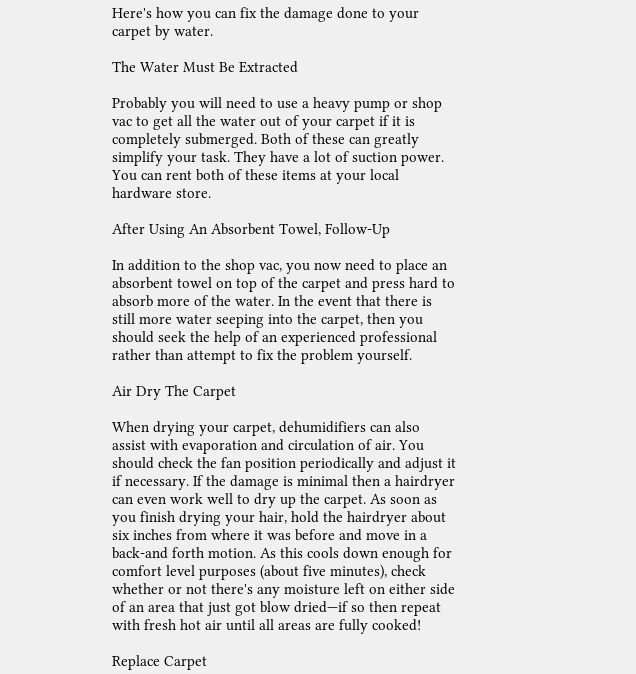Here's how you can fix the damage done to your carpet by water.

The Water Must Be Extracted

Probably you will need to use a heavy pump or shop vac to get all the water out of your carpet if it is completely submerged. Both of these can greatly simplify your task. They have a lot of suction power. You can rent both of these items at your local hardware store.

After Using An Absorbent Towel, Follow-Up

In addition to the shop vac, you now need to place an absorbent towel on top of the carpet and press hard to absorb more of the water. In the event that there is still more water seeping into the carpet, then you should seek the help of an experienced professional rather than attempt to fix the problem yourself.

Air Dry The Carpet

When drying your carpet, dehumidifiers can also assist with evaporation and circulation of air. You should check the fan position periodically and adjust it if necessary. If the damage is minimal then a hairdryer can even work well to dry up the carpet. As soon as you finish drying your hair, hold the hairdryer about six inches from where it was before and move in a back-and forth motion. As this cools down enough for comfort level purposes (about five minutes), check whether or not there's any moisture left on either side of an area that just got blow dried—if so then repeat with fresh hot air until all areas are fully cooked!

Replace Carpet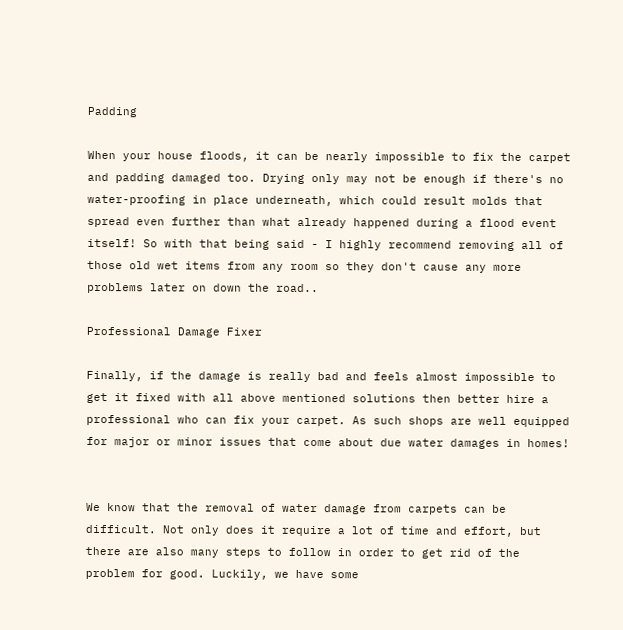Padding

When your house floods, it can be nearly impossible to fix the carpet and padding damaged too. Drying only may not be enough if there's no water-proofing in place underneath, which could result molds that spread even further than what already happened during a flood event itself! So with that being said - I highly recommend removing all of those old wet items from any room so they don't cause any more problems later on down the road..

Professional Damage Fixer

Finally, if the damage is really bad and feels almost impossible to get it fixed with all above mentioned solutions then better hire a professional who can fix your carpet. As such shops are well equipped for major or minor issues that come about due water damages in homes!


We know that the removal of water damage from carpets can be difficult. Not only does it require a lot of time and effort, but there are also many steps to follow in order to get rid of the problem for good. Luckily, we have some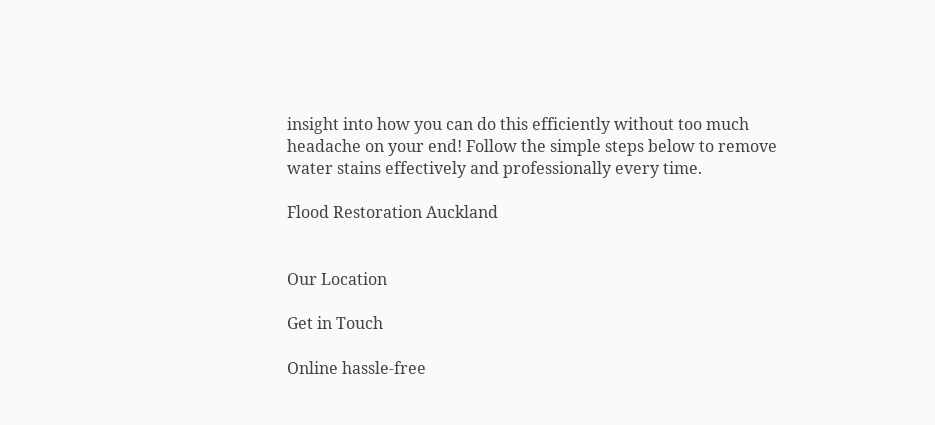insight into how you can do this efficiently without too much headache on your end! Follow the simple steps below to remove water stains effectively and professionally every time.

Flood Restoration Auckland


Our Location

Get in Touch

Online hassle-free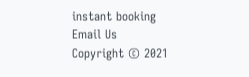instant booking
Email Us
Copyright © 2021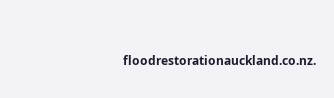floodrestorationauckland.co.nz.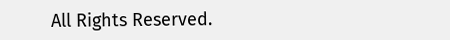All Rights Reserved.